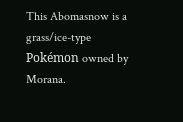This Abomasnow is a grass/ice-type Pokémon owned by Morana.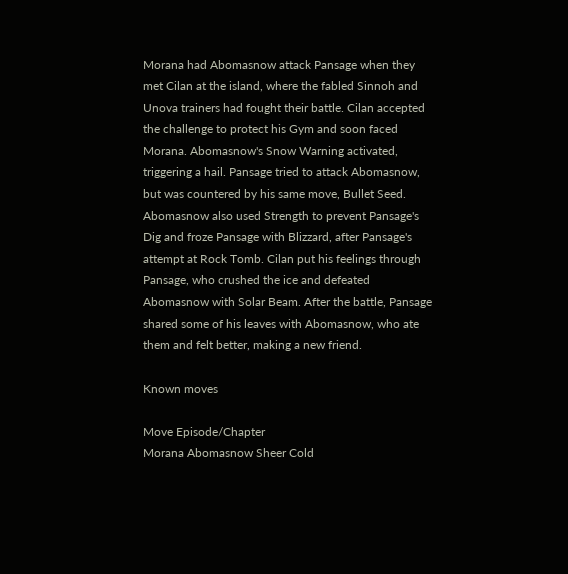Morana had Abomasnow attack Pansage when they met Cilan at the island, where the fabled Sinnoh and Unova trainers had fought their battle. Cilan accepted the challenge to protect his Gym and soon faced Morana. Abomasnow's Snow Warning activated, triggering a hail. Pansage tried to attack Abomasnow, but was countered by his same move, Bullet Seed. Abomasnow also used Strength to prevent Pansage's Dig and froze Pansage with Blizzard, after Pansage's attempt at Rock Tomb. Cilan put his feelings through Pansage, who crushed the ice and defeated Abomasnow with Solar Beam. After the battle, Pansage shared some of his leaves with Abomasnow, who ate them and felt better, making a new friend.

Known moves

Move Episode/Chapter
Morana Abomasnow Sheer Cold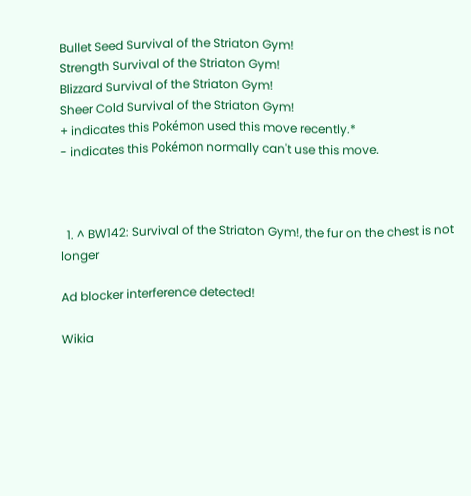Bullet Seed Survival of the Striaton Gym!
Strength Survival of the Striaton Gym!
Blizzard Survival of the Striaton Gym!
Sheer Cold Survival of the Striaton Gym!
+ indicates this Pokémon used this move recently.*
- indicates this Pokémon normally can't use this move.



  1. ^ BW142: Survival of the Striaton Gym!, the fur on the chest is not longer

Ad blocker interference detected!

Wikia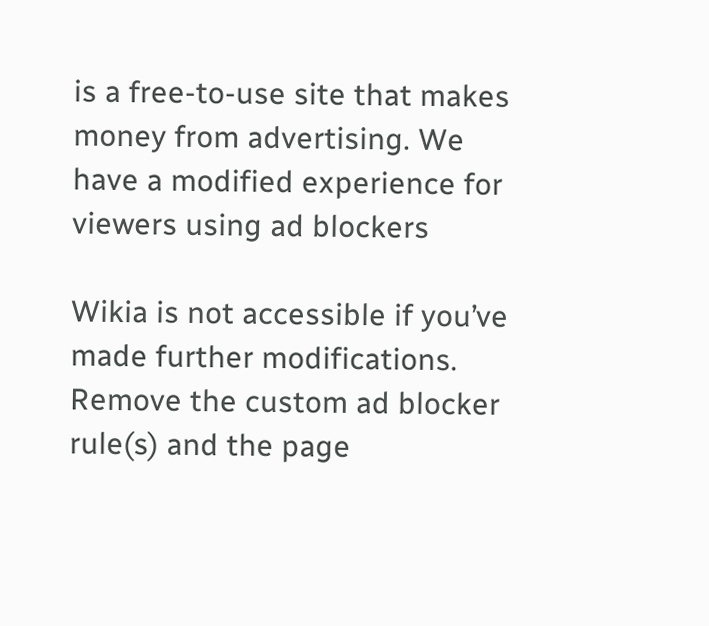is a free-to-use site that makes money from advertising. We have a modified experience for viewers using ad blockers

Wikia is not accessible if you’ve made further modifications. Remove the custom ad blocker rule(s) and the page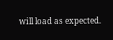will load as expected.